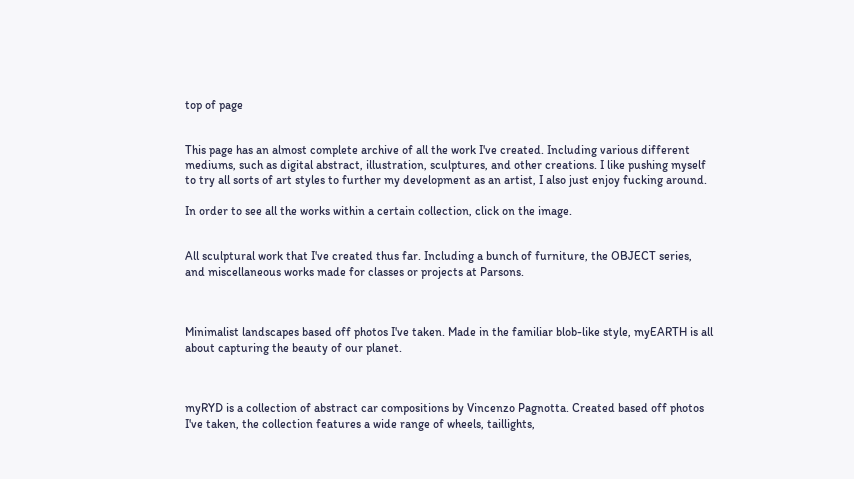top of page


This page has an almost complete archive of all the work I've created. Including various different mediums, such as digital abstract, illustration, sculptures, and other creations. I like pushing myself to try all sorts of art styles to further my development as an artist, I also just enjoy fucking around.

In order to see all the works within a certain collection, click on the image.


All sculptural work that I've created thus far. Including a bunch of furniture, the OBJECT series, and miscellaneous works made for classes or projects at Parsons.



Minimalist landscapes based off photos I've taken. Made in the familiar blob-like style, myEARTH is all about capturing the beauty of our planet.



myRYD is a collection of abstract car compositions by Vincenzo Pagnotta. Created based off photos I've taken, the collection features a wide range of wheels, taillights,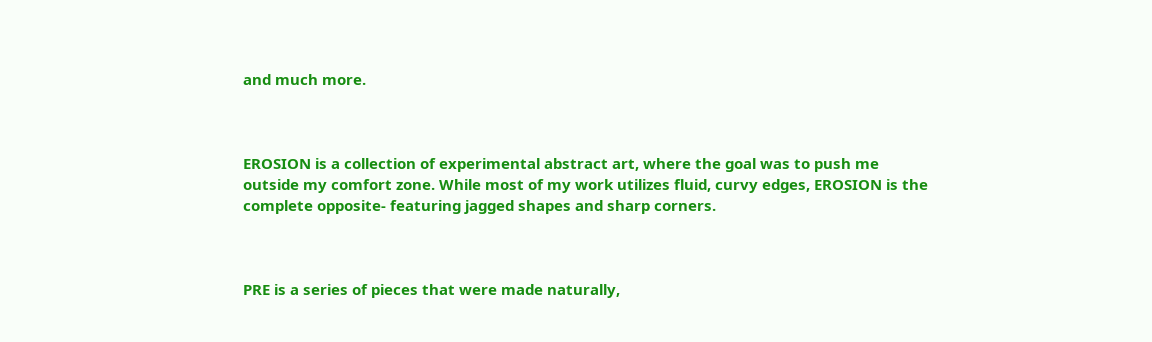and much more.



EROSION is a collection of experimental abstract art, where the goal was to push me outside my comfort zone. While most of my work utilizes fluid, curvy edges, EROSION is the complete opposite- featuring jagged shapes and sharp corners.



PRE is a series of pieces that were made naturally,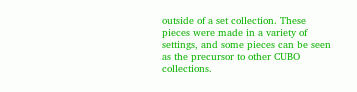outside of a set collection. These pieces were made in a variety of settings, and some pieces can be seen as the precursor to other CUBO collections.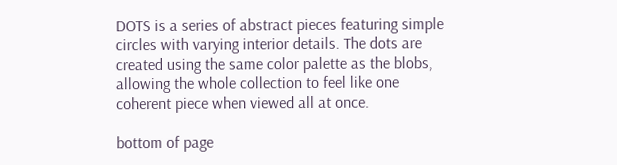DOTS is a series of abstract pieces featuring simple circles with varying interior details. The dots are created using the same color palette as the blobs, allowing the whole collection to feel like one coherent piece when viewed all at once.

bottom of page